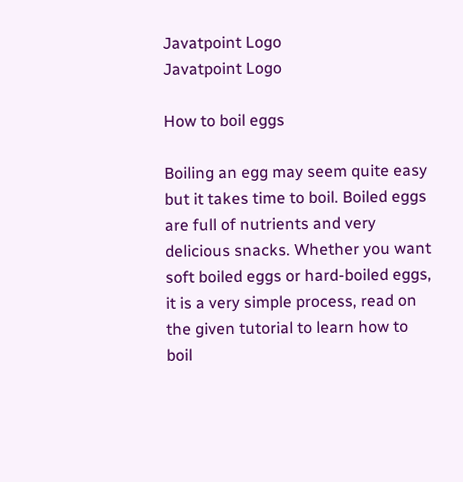Javatpoint Logo
Javatpoint Logo

How to boil eggs

Boiling an egg may seem quite easy but it takes time to boil. Boiled eggs are full of nutrients and very delicious snacks. Whether you want soft boiled eggs or hard-boiled eggs, it is a very simple process, read on the given tutorial to learn how to boil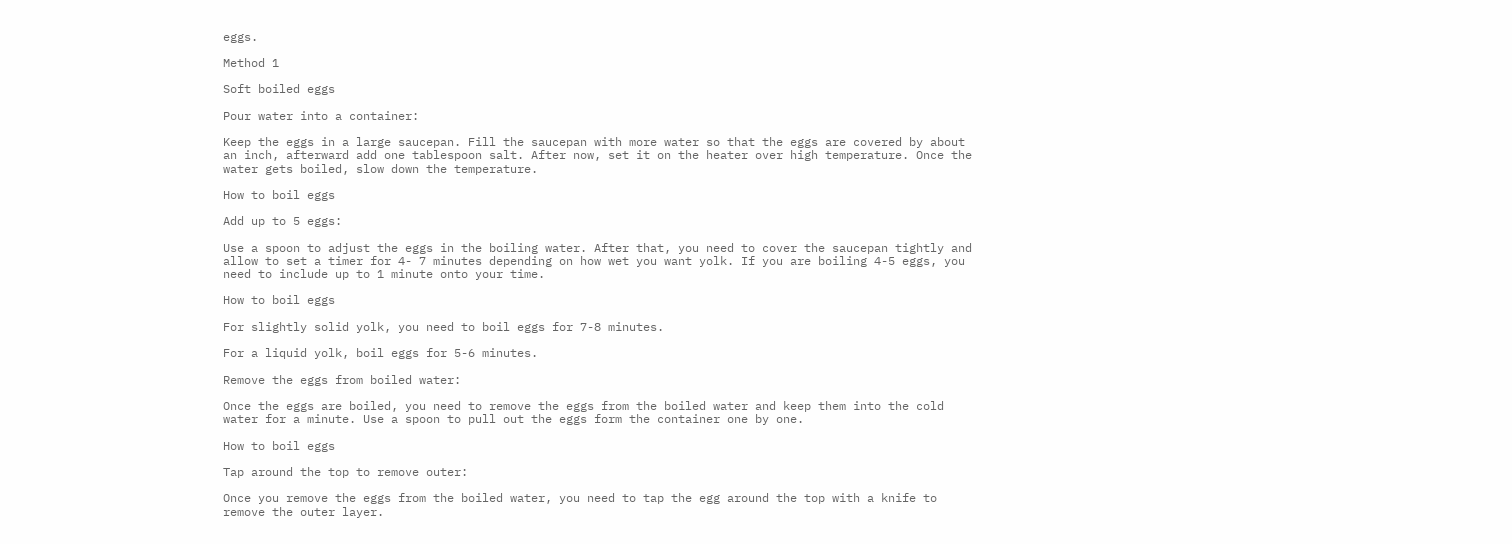eggs.

Method 1

Soft boiled eggs

Pour water into a container:

Keep the eggs in a large saucepan. Fill the saucepan with more water so that the eggs are covered by about an inch, afterward add one tablespoon salt. After now, set it on the heater over high temperature. Once the water gets boiled, slow down the temperature.

How to boil eggs

Add up to 5 eggs:

Use a spoon to adjust the eggs in the boiling water. After that, you need to cover the saucepan tightly and allow to set a timer for 4- 7 minutes depending on how wet you want yolk. If you are boiling 4-5 eggs, you need to include up to 1 minute onto your time.

How to boil eggs

For slightly solid yolk, you need to boil eggs for 7-8 minutes.

For a liquid yolk, boil eggs for 5-6 minutes.

Remove the eggs from boiled water:

Once the eggs are boiled, you need to remove the eggs from the boiled water and keep them into the cold water for a minute. Use a spoon to pull out the eggs form the container one by one.

How to boil eggs

Tap around the top to remove outer:

Once you remove the eggs from the boiled water, you need to tap the egg around the top with a knife to remove the outer layer.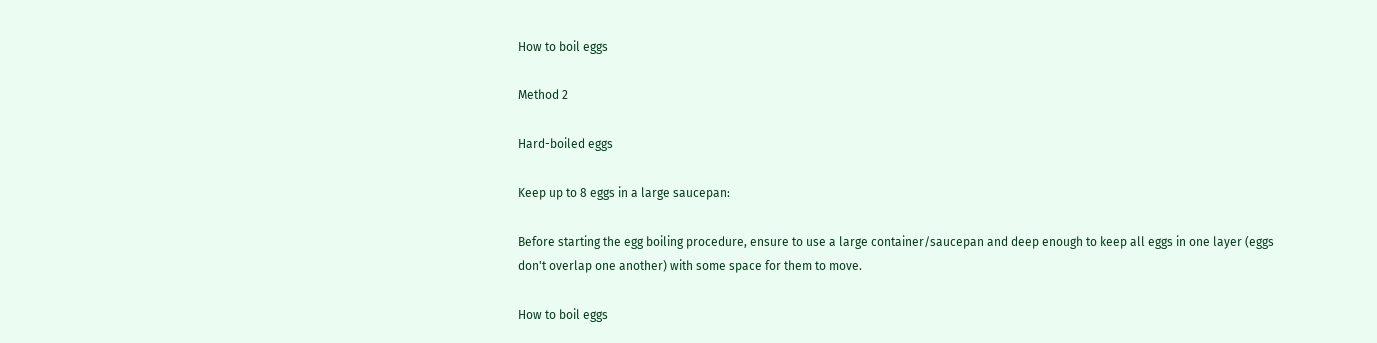How to boil eggs

Method 2

Hard-boiled eggs

Keep up to 8 eggs in a large saucepan:

Before starting the egg boiling procedure, ensure to use a large container/saucepan and deep enough to keep all eggs in one layer (eggs don't overlap one another) with some space for them to move.

How to boil eggs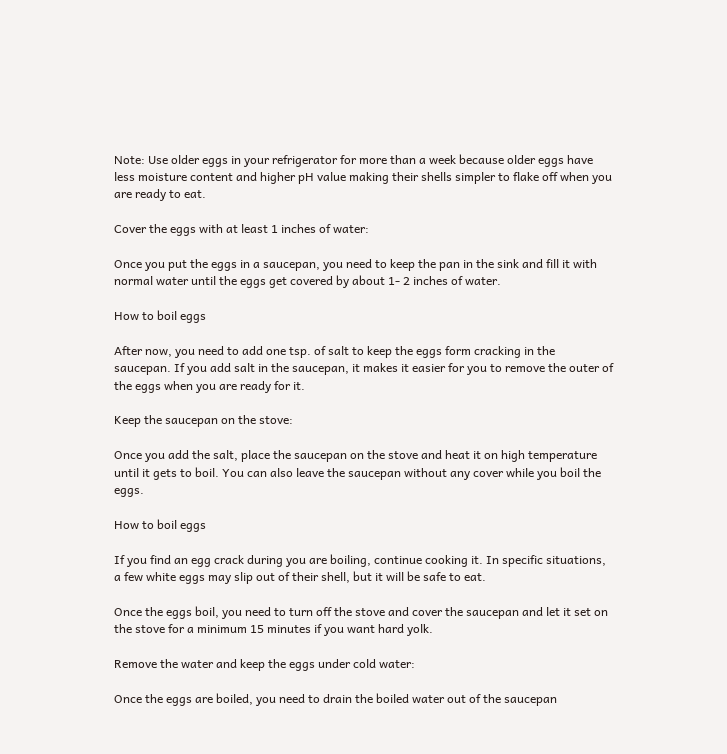Note: Use older eggs in your refrigerator for more than a week because older eggs have less moisture content and higher pH value making their shells simpler to flake off when you are ready to eat.

Cover the eggs with at least 1 inches of water:

Once you put the eggs in a saucepan, you need to keep the pan in the sink and fill it with normal water until the eggs get covered by about 1- 2 inches of water.

How to boil eggs

After now, you need to add one tsp. of salt to keep the eggs form cracking in the saucepan. If you add salt in the saucepan, it makes it easier for you to remove the outer of the eggs when you are ready for it.

Keep the saucepan on the stove:

Once you add the salt, place the saucepan on the stove and heat it on high temperature until it gets to boil. You can also leave the saucepan without any cover while you boil the eggs.

How to boil eggs

If you find an egg crack during you are boiling, continue cooking it. In specific situations, a few white eggs may slip out of their shell, but it will be safe to eat.

Once the eggs boil, you need to turn off the stove and cover the saucepan and let it set on the stove for a minimum 15 minutes if you want hard yolk.

Remove the water and keep the eggs under cold water:

Once the eggs are boiled, you need to drain the boiled water out of the saucepan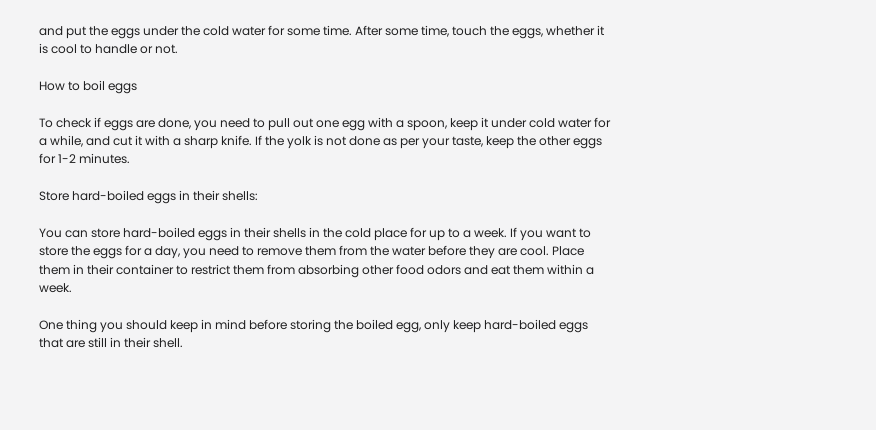and put the eggs under the cold water for some time. After some time, touch the eggs, whether it is cool to handle or not.

How to boil eggs

To check if eggs are done, you need to pull out one egg with a spoon, keep it under cold water for a while, and cut it with a sharp knife. If the yolk is not done as per your taste, keep the other eggs for 1-2 minutes.

Store hard-boiled eggs in their shells:

You can store hard-boiled eggs in their shells in the cold place for up to a week. If you want to store the eggs for a day, you need to remove them from the water before they are cool. Place them in their container to restrict them from absorbing other food odors and eat them within a week.

One thing you should keep in mind before storing the boiled egg, only keep hard-boiled eggs that are still in their shell.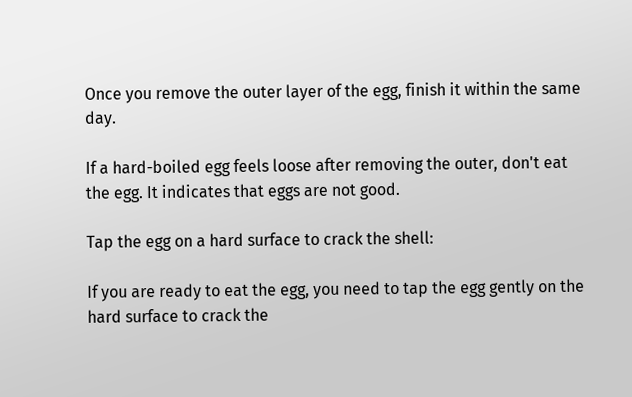Once you remove the outer layer of the egg, finish it within the same day.

If a hard-boiled egg feels loose after removing the outer, don't eat the egg. It indicates that eggs are not good.

Tap the egg on a hard surface to crack the shell:

If you are ready to eat the egg, you need to tap the egg gently on the hard surface to crack the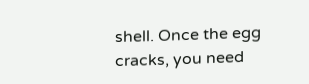shell. Once the egg cracks, you need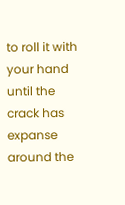to roll it with your hand until the crack has expanse around the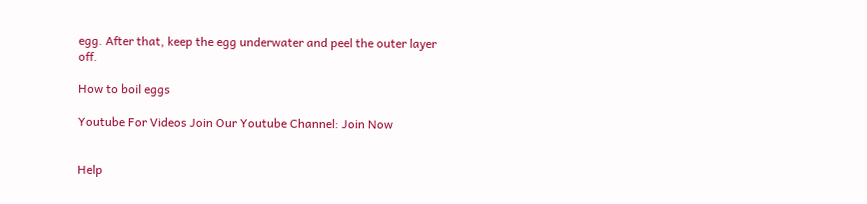egg. After that, keep the egg underwater and peel the outer layer off.

How to boil eggs

Youtube For Videos Join Our Youtube Channel: Join Now


Help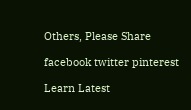Others, Please Share

facebook twitter pinterest

Learn Latest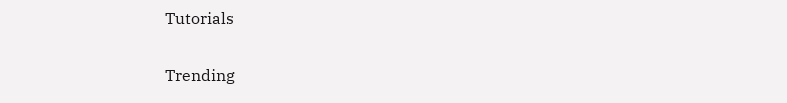Tutorials


Trending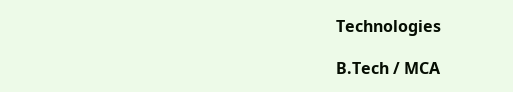Technologies

B.Tech / MCA